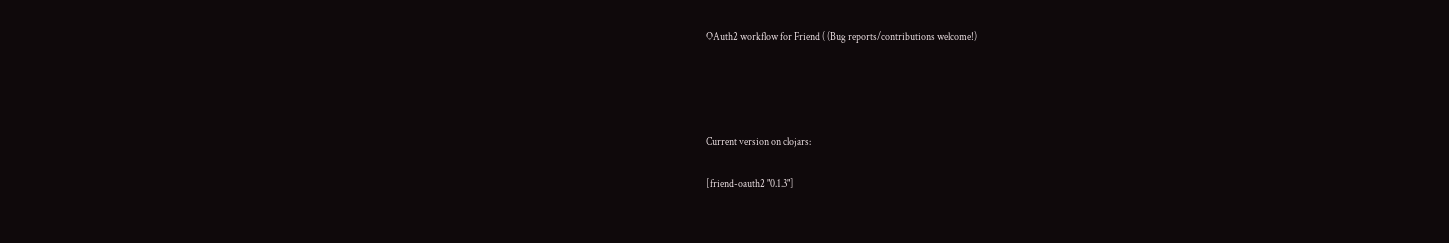OAuth2 workflow for Friend ( (Bug reports/contributions welcome!)




Current version on clojars:

[friend-oauth2 "0.1.3"]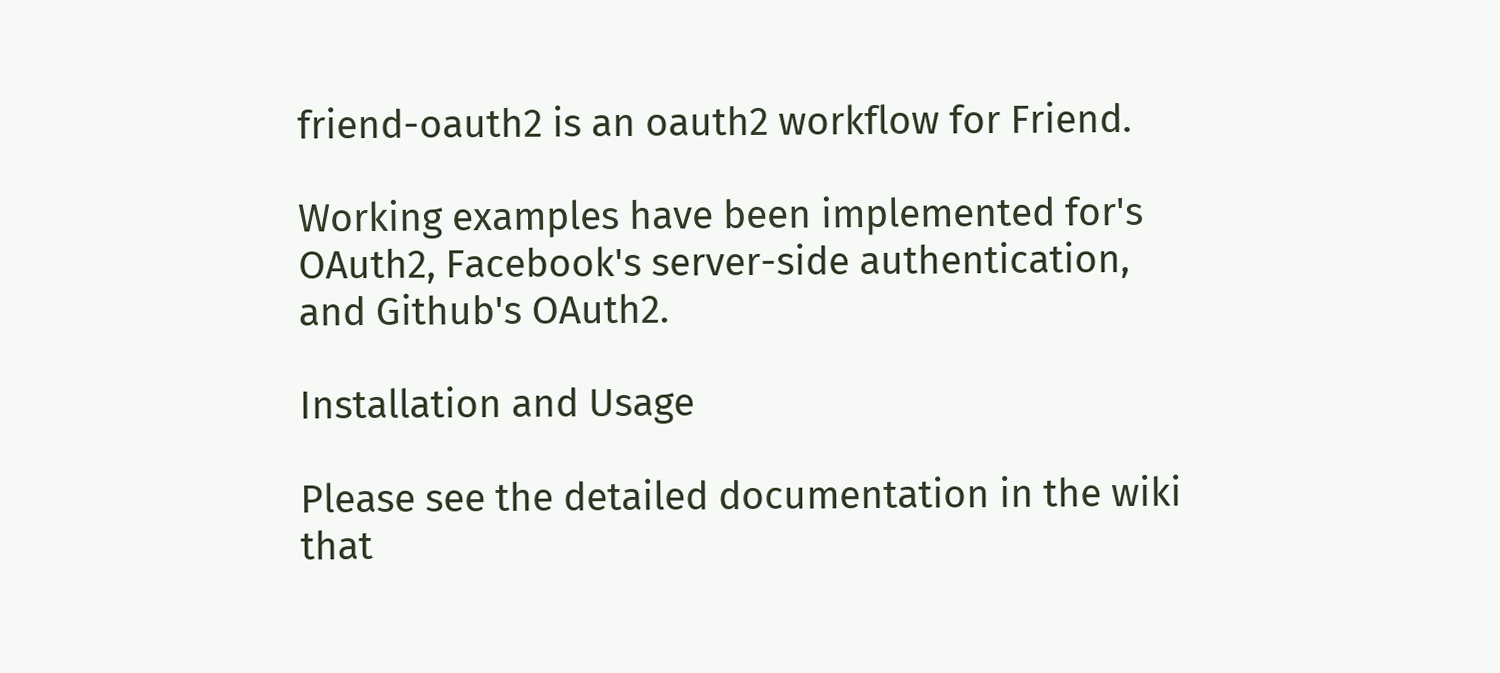friend-oauth2 is an oauth2 workflow for Friend.

Working examples have been implemented for's OAuth2, Facebook's server-side authentication, and Github's OAuth2.

Installation and Usage

Please see the detailed documentation in the wiki that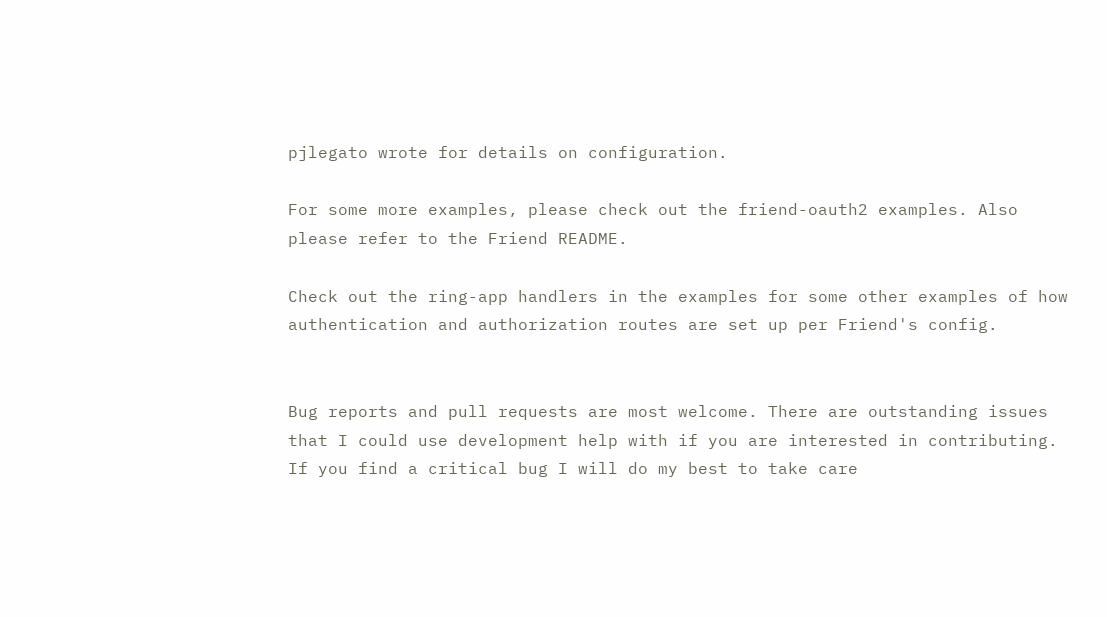pjlegato wrote for details on configuration.

For some more examples, please check out the friend-oauth2 examples. Also please refer to the Friend README.

Check out the ring-app handlers in the examples for some other examples of how authentication and authorization routes are set up per Friend's config.


Bug reports and pull requests are most welcome. There are outstanding issues that I could use development help with if you are interested in contributing. If you find a critical bug I will do my best to take care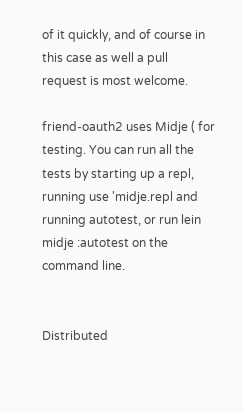of it quickly, and of course in this case as well a pull request is most welcome.

friend-oauth2 uses Midje ( for testing. You can run all the tests by starting up a repl, running use 'midje.repl and running autotest, or run lein midje :autotest on the command line.


Distributed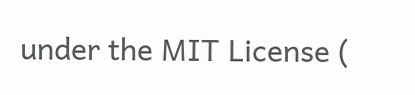under the MIT License (